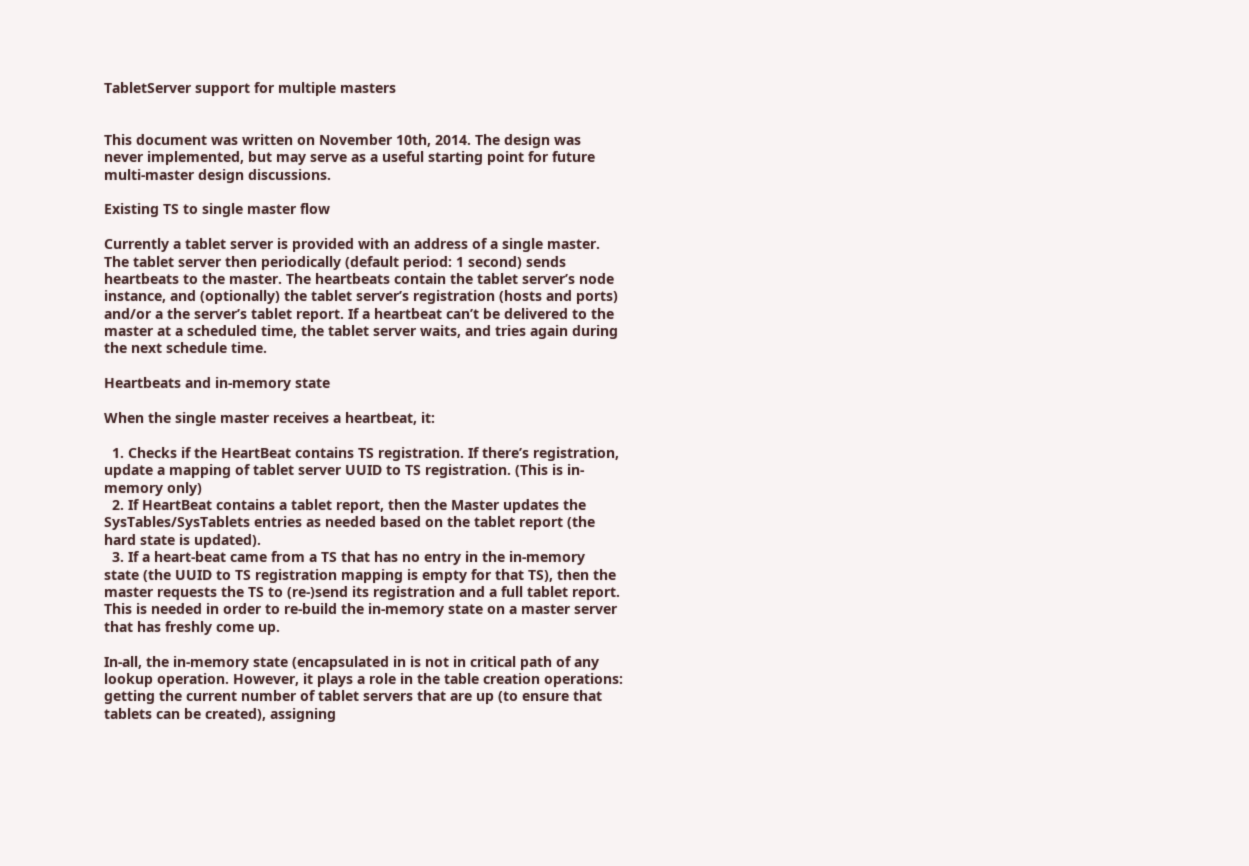TabletServer support for multiple masters


This document was written on November 10th, 2014. The design was never implemented, but may serve as a useful starting point for future multi-master design discussions.

Existing TS to single master flow

Currently a tablet server is provided with an address of a single master. The tablet server then periodically (default period: 1 second) sends heartbeats to the master. The heartbeats contain the tablet server’s node instance, and (optionally) the tablet server’s registration (hosts and ports) and/or a the server’s tablet report. If a heartbeat can’t be delivered to the master at a scheduled time, the tablet server waits, and tries again during the next schedule time.

Heartbeats and in-memory state

When the single master receives a heartbeat, it:

  1. Checks if the HeartBeat contains TS registration. If there’s registration, update a mapping of tablet server UUID to TS registration. (This is in-memory only)
  2. If HeartBeat contains a tablet report, then the Master updates the SysTables/SysTablets entries as needed based on the tablet report (the hard state is updated).
  3. If a heart-beat came from a TS that has no entry in the in-memory state (the UUID to TS registration mapping is empty for that TS), then the master requests the TS to (re-)send its registration and a full tablet report. This is needed in order to re-build the in-memory state on a master server that has freshly come up.

In-all, the in-memory state (encapsulated in is not in critical path of any lookup operation. However, it plays a role in the table creation operations: getting the current number of tablet servers that are up (to ensure that tablets can be created), assigning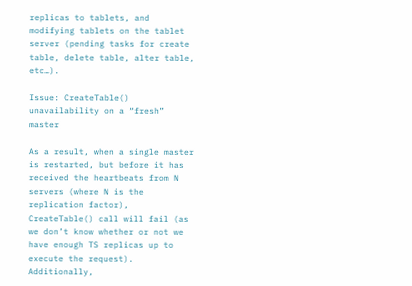replicas to tablets, and modifying tablets on the tablet server (pending tasks for create table, delete table, alter table, etc…).

Issue: CreateTable() unavailability on a “fresh” master

As a result, when a single master is restarted, but before it has received the heartbeats from N servers (where N is the replication factor), CreateTable() call will fail (as we don’t know whether or not we have enough TS replicas up to execute the request). Additionally,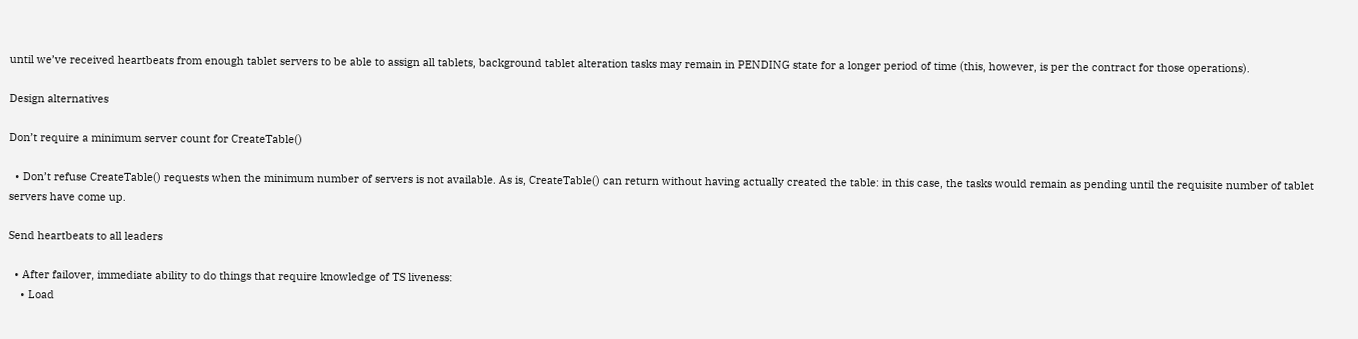until we’ve received heartbeats from enough tablet servers to be able to assign all tablets, background tablet alteration tasks may remain in PENDING state for a longer period of time (this, however, is per the contract for those operations).

Design alternatives

Don’t require a minimum server count for CreateTable()

  • Don’t refuse CreateTable() requests when the minimum number of servers is not available. As is, CreateTable() can return without having actually created the table: in this case, the tasks would remain as pending until the requisite number of tablet servers have come up.

Send heartbeats to all leaders

  • After failover, immediate ability to do things that require knowledge of TS liveness:
    • Load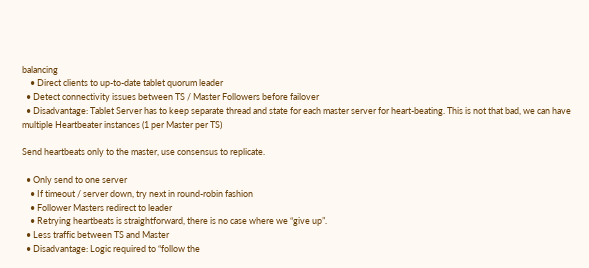balancing
    • Direct clients to up-to-date tablet quorum leader
  • Detect connectivity issues between TS / Master Followers before failover
  • Disadvantage: Tablet Server has to keep separate thread and state for each master server for heart-beating. This is not that bad, we can have multiple Heartbeater instances (1 per Master per TS)

Send heartbeats only to the master, use consensus to replicate.

  • Only send to one server
    • If timeout / server down, try next in round-robin fashion
    • Follower Masters redirect to leader
    • Retrying heartbeats is straightforward, there is no case where we “give up”.
  • Less traffic between TS and Master
  • Disadvantage: Logic required to “follow the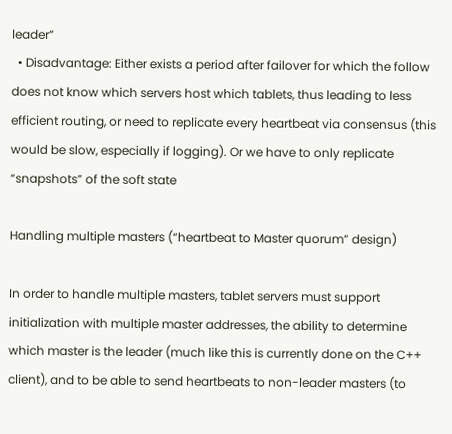leader”
  • Disadvantage: Either exists a period after failover for which the follow does not know which servers host which tablets, thus leading to less efficient routing, or need to replicate every heartbeat via consensus (this would be slow, especially if logging). Or we have to only replicate “snapshots” of the soft state

Handling multiple masters (“heartbeat to Master quorum” design)

In order to handle multiple masters, tablet servers must support initialization with multiple master addresses, the ability to determine which master is the leader (much like this is currently done on the C++ client), and to be able to send heartbeats to non-leader masters (to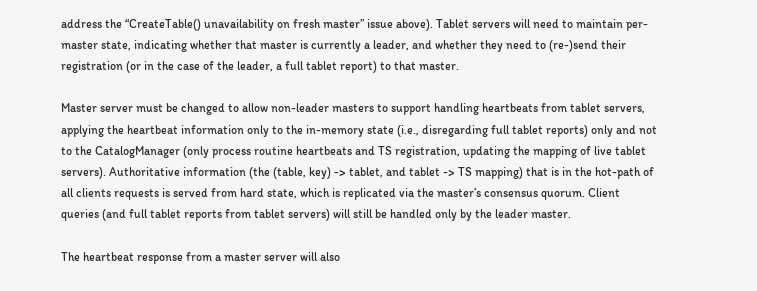address the “CreateTable() unavailability on fresh master” issue above). Tablet servers will need to maintain per-master state, indicating whether that master is currently a leader, and whether they need to (re-)send their registration (or in the case of the leader, a full tablet report) to that master.

Master server must be changed to allow non-leader masters to support handling heartbeats from tablet servers, applying the heartbeat information only to the in-memory state (i.e., disregarding full tablet reports) only and not to the CatalogManager (only process routine heartbeats and TS registration, updating the mapping of live tablet servers). Authoritative information (the (table, key) -> tablet, and tablet -> TS mapping) that is in the hot-path of all clients requests is served from hard state, which is replicated via the master’s consensus quorum. Client queries (and full tablet reports from tablet servers) will still be handled only by the leader master.

The heartbeat response from a master server will also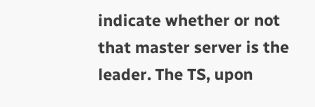indicate whether or not that master server is the leader. The TS, upon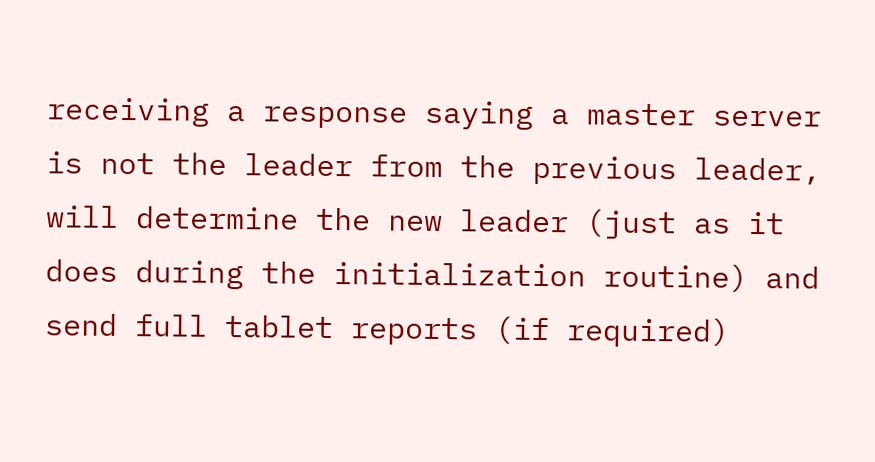receiving a response saying a master server is not the leader from the previous leader, will determine the new leader (just as it does during the initialization routine) and send full tablet reports (if required)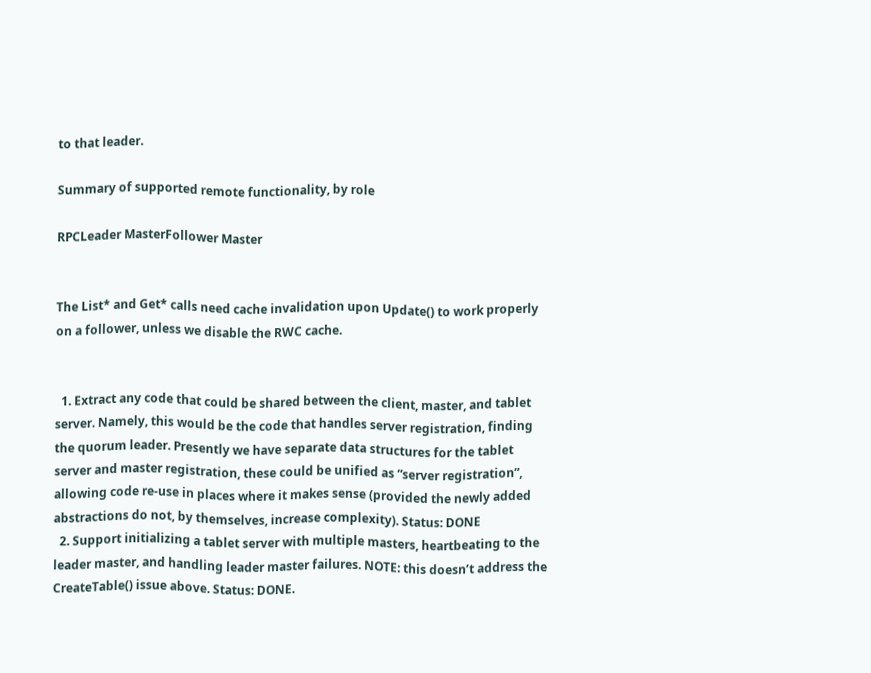to that leader.

Summary of supported remote functionality, by role

RPCLeader MasterFollower Master


The List* and Get* calls need cache invalidation upon Update() to work properly on a follower, unless we disable the RWC cache.


  1. Extract any code that could be shared between the client, master, and tablet server. Namely, this would be the code that handles server registration, finding the quorum leader. Presently we have separate data structures for the tablet server and master registration, these could be unified as “server registration”, allowing code re-use in places where it makes sense (provided the newly added abstractions do not, by themselves, increase complexity). Status: DONE
  2. Support initializing a tablet server with multiple masters, heartbeating to the leader master, and handling leader master failures. NOTE: this doesn’t address the CreateTable() issue above. Status: DONE.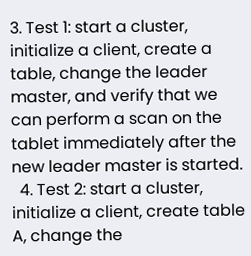3. Test 1: start a cluster, initialize a client, create a table, change the leader master, and verify that we can perform a scan on the tablet immediately after the new leader master is started.
  4. Test 2: start a cluster, initialize a client, create table A, change the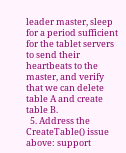leader master, sleep for a period sufficient for the tablet servers to send their heartbeats to the master, and verify that we can delete table A and create table B.
  5. Address the CreateTable() issue above: support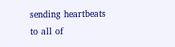sending heartbeats to all of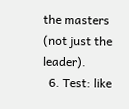the masters (not just the leader).
  6. Test: like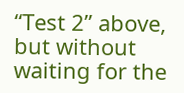“Test 2” above, but without waiting for the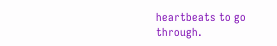heartbeats to go through.